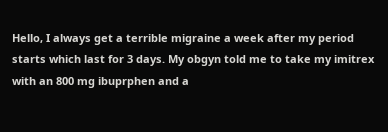Hello, I always get a terrible migraine a week after my period starts which last for 3 days. My obgyn told me to take my imitrex with an 800 mg ibuprphen and a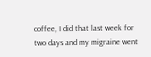coffee, I did that last week for two days and my migraine went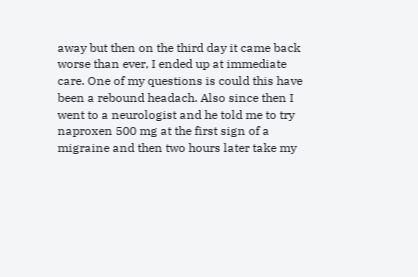away but then on the third day it came back worse than ever, I ended up at immediate care. One of my questions is could this have been a rebound headach. Also since then I went to a neurologist and he told me to try naproxen 500 mg at the first sign of a migraine and then two hours later take my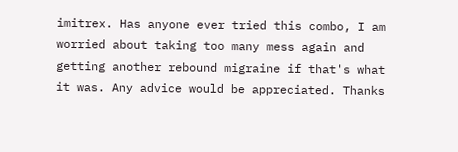imitrex. Has anyone ever tried this combo, I am worried about taking too many mess again and getting another rebound migraine if that's what it was. Any advice would be appreciated. Thanks